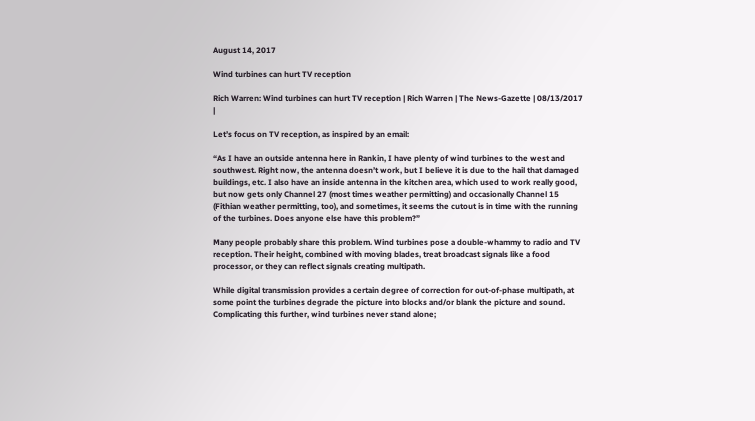August 14, 2017

Wind turbines can hurt TV reception

Rich Warren: Wind turbines can hurt TV reception | Rich Warren | The News-Gazette | 08/13/2017 |

Let’s focus on TV reception, as inspired by an email:

“As I have an outside antenna here in Rankin, I have plenty of wind turbines to the west and southwest. Right now, the antenna doesn’t work, but I believe it is due to the hail that damaged buildings, etc. I also have an inside antenna in the kitchen area, which used to work really good, but now gets only Channel 27 (most times weather permitting) and occasionally Channel 15 (Fithian weather permitting, too), and sometimes, it seems the cutout is in time with the running of the turbines. Does anyone else have this problem?”

Many people probably share this problem. Wind turbines pose a double-whammy to radio and TV reception. Their height, combined with moving blades, treat broadcast signals like a food processor, or they can reflect signals creating multipath.

While digital transmission provides a certain degree of correction for out-of-phase multipath, at some point the turbines degrade the picture into blocks and/or blank the picture and sound. Complicating this further, wind turbines never stand alone;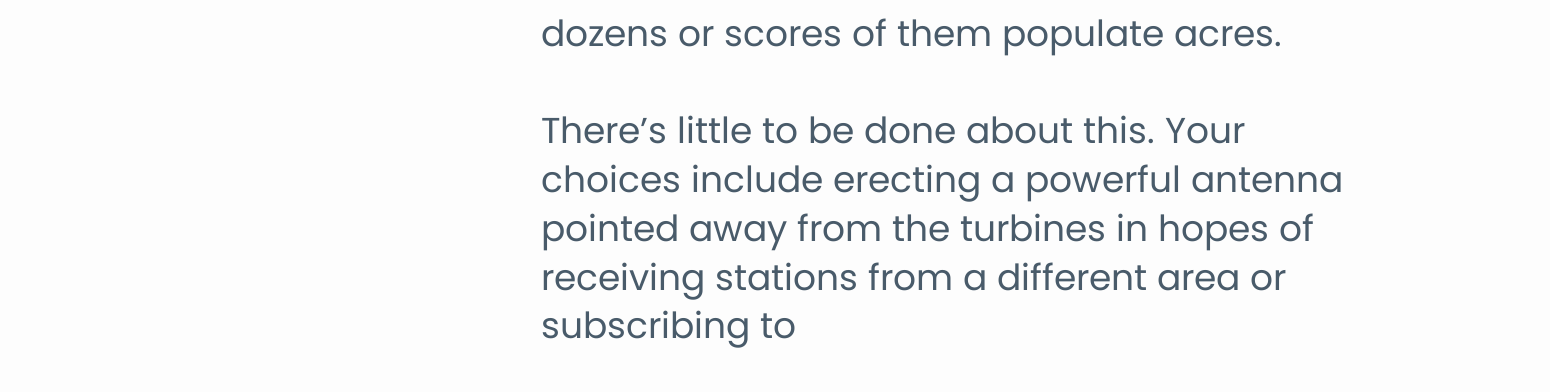dozens or scores of them populate acres.

There’s little to be done about this. Your choices include erecting a powerful antenna pointed away from the turbines in hopes of receiving stations from a different area or subscribing to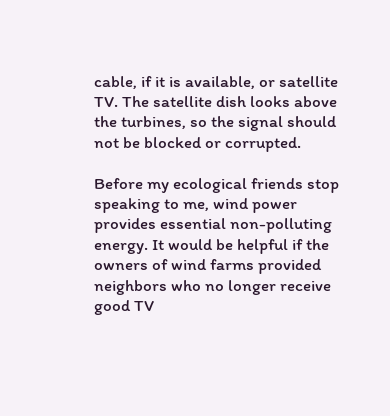cable, if it is available, or satellite TV. The satellite dish looks above the turbines, so the signal should not be blocked or corrupted.

Before my ecological friends stop speaking to me, wind power provides essential non-polluting energy. It would be helpful if the owners of wind farms provided neighbors who no longer receive good TV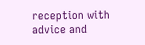reception with advice and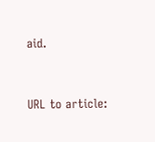aid.


URL to article: